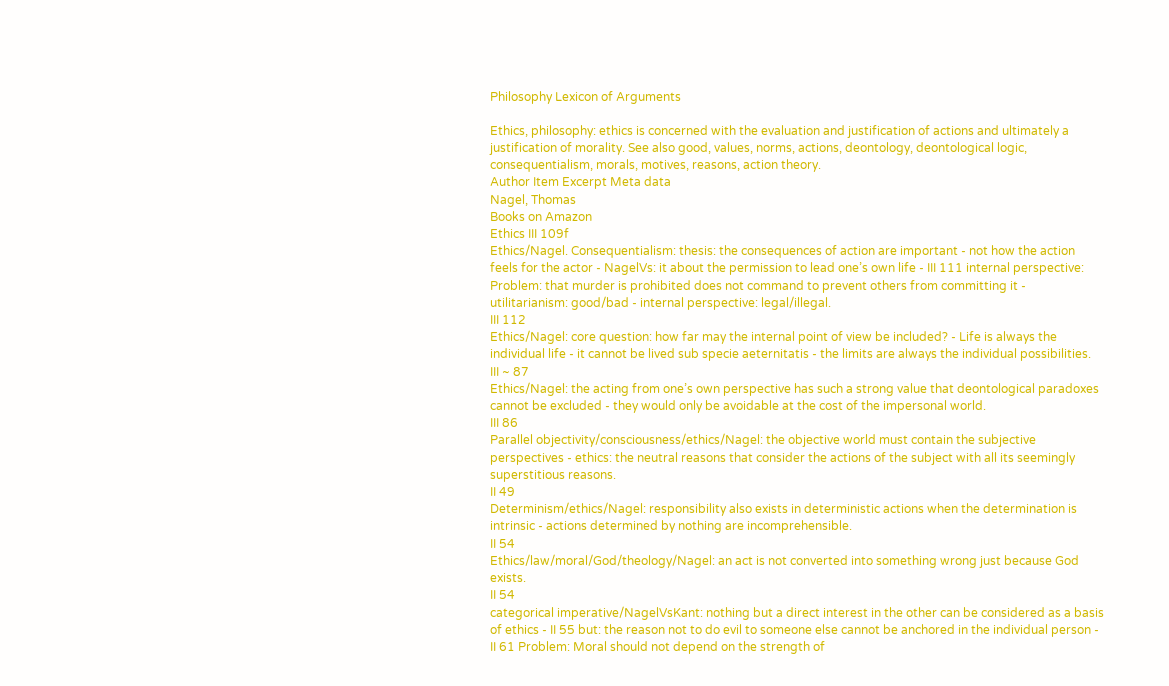Philosophy Lexicon of Arguments

Ethics, philosophy: ethics is concerned with the evaluation and justification of actions and ultimately a justification of morality. See also good, values, norms, actions, deontology, deontological logic, consequentialism, morals, motives, reasons, action theory.
Author Item Excerpt Meta data
Nagel, Thomas
Books on Amazon
Ethics III 109f
Ethics/Nagel. Consequentialism: thesis: the consequences of action are important - not how the action feels for the actor - NagelVs: it about the permission to lead one’s own life - III 111 internal perspective: Problem: that murder is prohibited does not command to prevent others from committing it - utilitarianism: good/bad - internal perspective: legal/illegal.
III 112
Ethics/Nagel: core question: how far may the internal point of view be included? - Life is always the individual life - it cannot be lived sub specie aeternitatis - the limits are always the individual possibilities.
III ~ 87
Ethics/Nagel: the acting from one’s own perspective has such a strong value that deontological paradoxes cannot be excluded - they would only be avoidable at the cost of the impersonal world.
III 86
Parallel objectivity/consciousness/ethics/Nagel: the objective world must contain the subjective perspectives - ethics: the neutral reasons that consider the actions of the subject with all its seemingly superstitious reasons.
II 49
Determinism/ethics/Nagel: responsibility also exists in deterministic actions when the determination is intrinsic - actions determined by nothing are incomprehensible.
II 54
Ethics/law/moral/God/theology/Nagel: an act is not converted into something wrong just because God exists.
II 54
categorical imperative/NagelVsKant: nothing but a direct interest in the other can be considered as a basis of ethics - II 55 but: the reason not to do evil to someone else cannot be anchored in the individual person - II 61 Problem: Moral should not depend on the strength of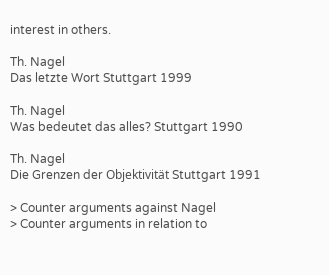interest in others.

Th. Nagel
Das letzte Wort Stuttgart 1999

Th. Nagel
Was bedeutet das alles? Stuttgart 1990

Th. Nagel
Die Grenzen der Objektivität Stuttgart 1991

> Counter arguments against Nagel
> Counter arguments in relation to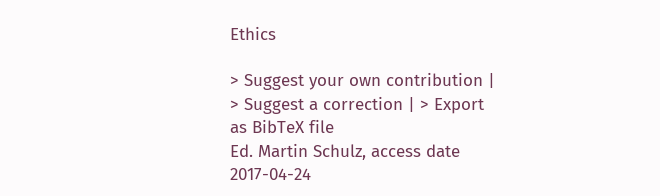Ethics

> Suggest your own contribution | > Suggest a correction | > Export as BibTeX file
Ed. Martin Schulz, access date 2017-04-24